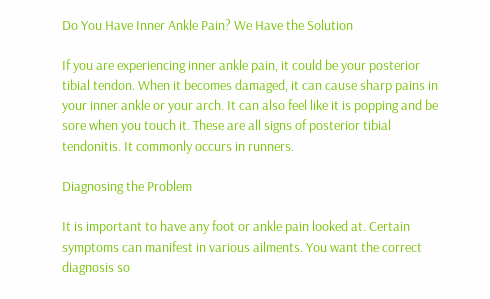Do You Have Inner Ankle Pain? We Have the Solution

If you are experiencing inner ankle pain, it could be your posterior tibial tendon. When it becomes damaged, it can cause sharp pains in your inner ankle or your arch. It can also feel like it is popping and be sore when you touch it. These are all signs of posterior tibial tendonitis. It commonly occurs in runners.

Diagnosing the Problem

It is important to have any foot or ankle pain looked at. Certain symptoms can manifest in various ailments. You want the correct diagnosis so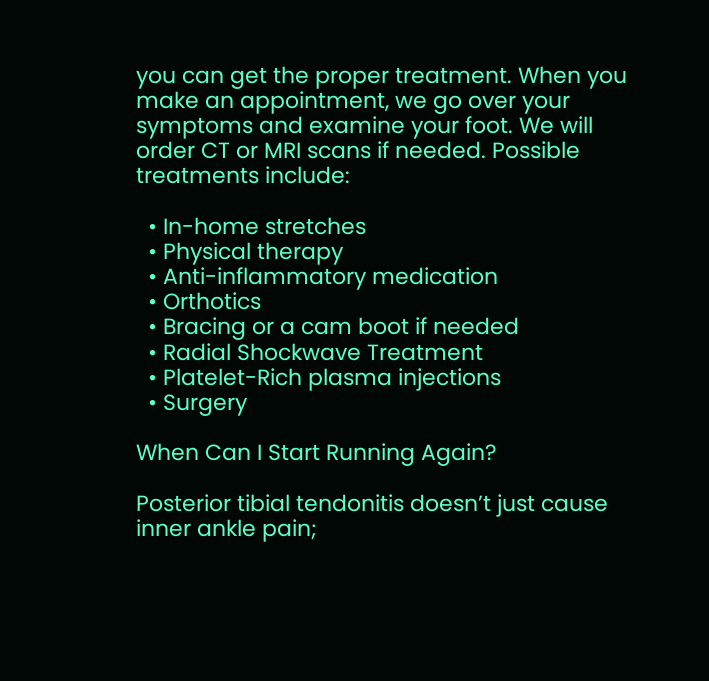you can get the proper treatment. When you make an appointment, we go over your symptoms and examine your foot. We will order CT or MRI scans if needed. Possible treatments include:

  • In-home stretches
  • Physical therapy
  • Anti-inflammatory medication
  • Orthotics
  • Bracing or a cam boot if needed
  • Radial Shockwave Treatment
  • Platelet-Rich plasma injections
  • Surgery

When Can I Start Running Again?

Posterior tibial tendonitis doesn’t just cause inner ankle pain;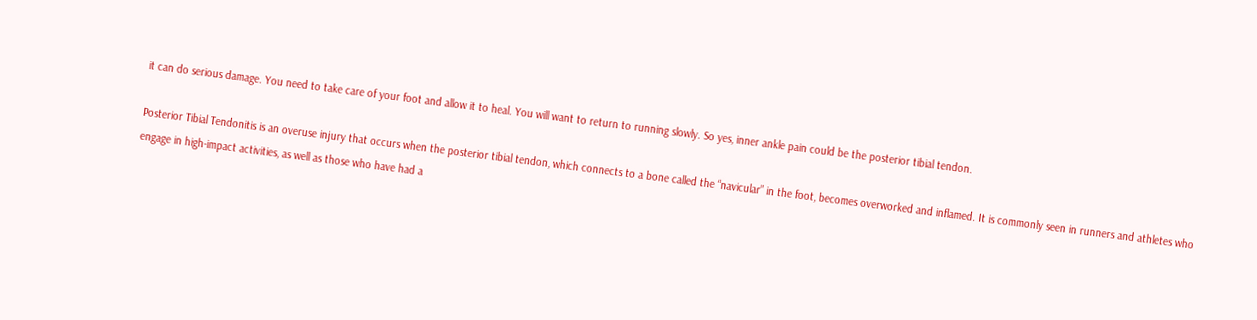it can do serious damage. You need to take care of your foot and allow it to heal. You will want to return to running slowly. So yes, inner ankle pain could be the posterior tibial tendon.

Posterior Tibial Tendonitis is an overuse injury that occurs when the posterior tibial tendon, which connects to a bone called the “navicular” in the foot, becomes overworked and inflamed. It is commonly seen in runners and athletes who engage in high-impact activities, as well as those who have had a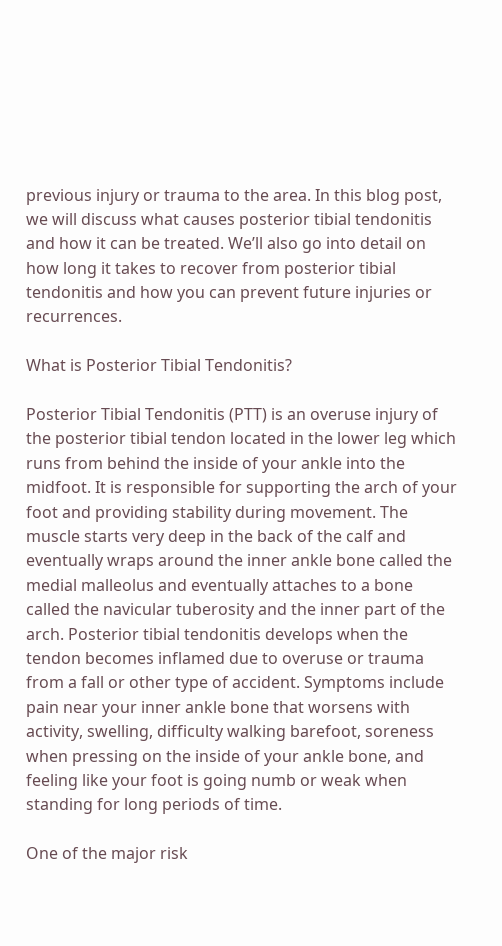previous injury or trauma to the area. In this blog post, we will discuss what causes posterior tibial tendonitis and how it can be treated. We’ll also go into detail on how long it takes to recover from posterior tibial tendonitis and how you can prevent future injuries or recurrences.

What is Posterior Tibial Tendonitis?

Posterior Tibial Tendonitis (PTT) is an overuse injury of the posterior tibial tendon located in the lower leg which runs from behind the inside of your ankle into the midfoot. It is responsible for supporting the arch of your foot and providing stability during movement. The muscle starts very deep in the back of the calf and eventually wraps around the inner ankle bone called the medial malleolus and eventually attaches to a bone called the navicular tuberosity and the inner part of the arch. Posterior tibial tendonitis develops when the tendon becomes inflamed due to overuse or trauma from a fall or other type of accident. Symptoms include pain near your inner ankle bone that worsens with activity, swelling, difficulty walking barefoot, soreness when pressing on the inside of your ankle bone, and feeling like your foot is going numb or weak when standing for long periods of time.

One of the major risk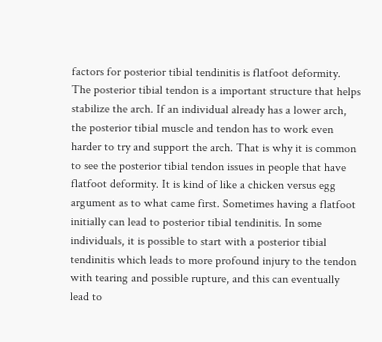factors for posterior tibial tendinitis is flatfoot deformity. The posterior tibial tendon is a important structure that helps stabilize the arch. If an individual already has a lower arch, the posterior tibial muscle and tendon has to work even harder to try and support the arch. That is why it is common to see the posterior tibial tendon issues in people that have flatfoot deformity. It is kind of like a chicken versus egg argument as to what came first. Sometimes having a flatfoot initially can lead to posterior tibial tendinitis. In some individuals, it is possible to start with a posterior tibial tendinitis which leads to more profound injury to the tendon with tearing and possible rupture, and this can eventually lead to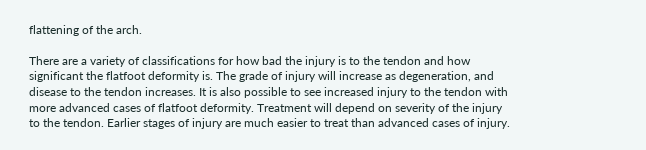flattening of the arch.

There are a variety of classifications for how bad the injury is to the tendon and how significant the flatfoot deformity is. The grade of injury will increase as degeneration, and disease to the tendon increases. It is also possible to see increased injury to the tendon with more advanced cases of flatfoot deformity. Treatment will depend on severity of the injury to the tendon. Earlier stages of injury are much easier to treat than advanced cases of injury.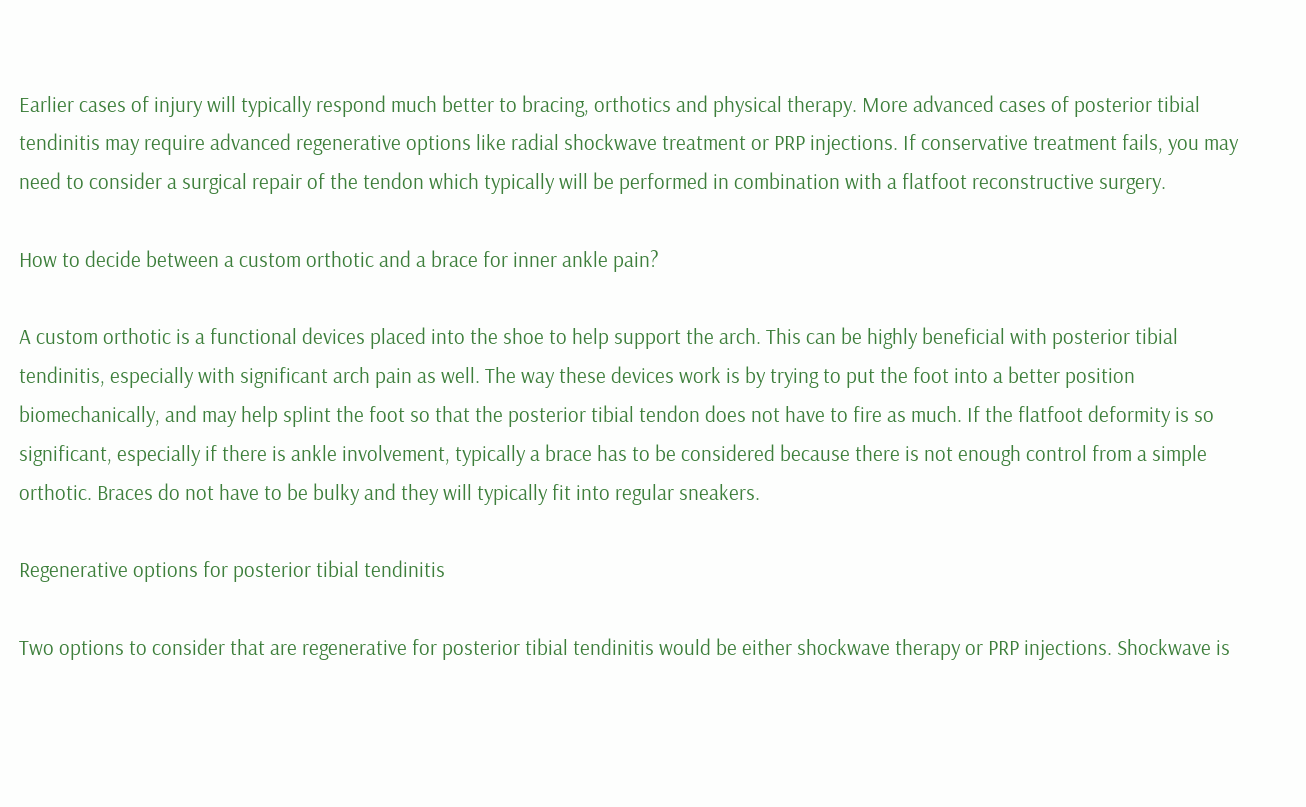Earlier cases of injury will typically respond much better to bracing, orthotics and physical therapy. More advanced cases of posterior tibial tendinitis may require advanced regenerative options like radial shockwave treatment or PRP injections. If conservative treatment fails, you may need to consider a surgical repair of the tendon which typically will be performed in combination with a flatfoot reconstructive surgery.

How to decide between a custom orthotic and a brace for inner ankle pain?

A custom orthotic is a functional devices placed into the shoe to help support the arch. This can be highly beneficial with posterior tibial tendinitis, especially with significant arch pain as well. The way these devices work is by trying to put the foot into a better position biomechanically, and may help splint the foot so that the posterior tibial tendon does not have to fire as much. If the flatfoot deformity is so significant, especially if there is ankle involvement, typically a brace has to be considered because there is not enough control from a simple orthotic. Braces do not have to be bulky and they will typically fit into regular sneakers.

Regenerative options for posterior tibial tendinitis

Two options to consider that are regenerative for posterior tibial tendinitis would be either shockwave therapy or PRP injections. Shockwave is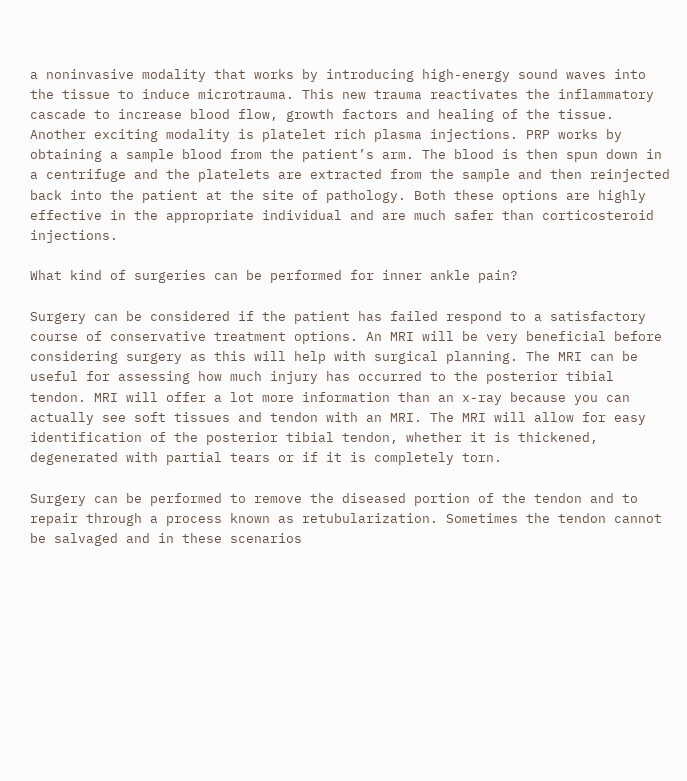a noninvasive modality that works by introducing high-energy sound waves into the tissue to induce microtrauma. This new trauma reactivates the inflammatory cascade to increase blood flow, growth factors and healing of the tissue. Another exciting modality is platelet rich plasma injections. PRP works by obtaining a sample blood from the patient’s arm. The blood is then spun down in a centrifuge and the platelets are extracted from the sample and then reinjected back into the patient at the site of pathology. Both these options are highly effective in the appropriate individual and are much safer than corticosteroid injections.

What kind of surgeries can be performed for inner ankle pain?

Surgery can be considered if the patient has failed respond to a satisfactory course of conservative treatment options. An MRI will be very beneficial before considering surgery as this will help with surgical planning. The MRI can be useful for assessing how much injury has occurred to the posterior tibial tendon. MRI will offer a lot more information than an x-ray because you can actually see soft tissues and tendon with an MRI. The MRI will allow for easy identification of the posterior tibial tendon, whether it is thickened, degenerated with partial tears or if it is completely torn.

Surgery can be performed to remove the diseased portion of the tendon and to repair through a process known as retubularization. Sometimes the tendon cannot be salvaged and in these scenarios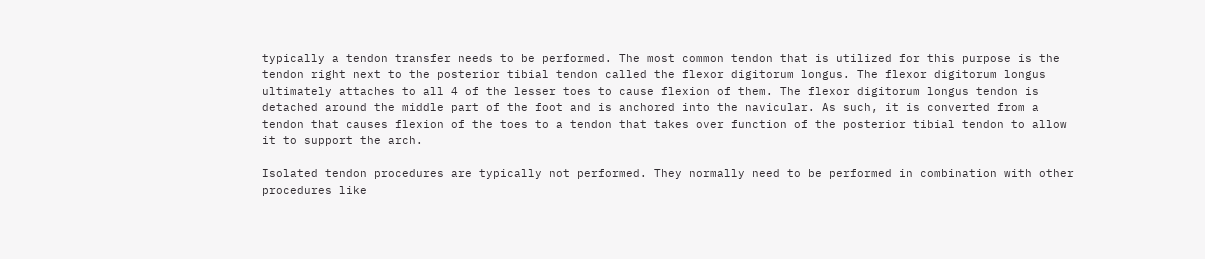typically a tendon transfer needs to be performed. The most common tendon that is utilized for this purpose is the tendon right next to the posterior tibial tendon called the flexor digitorum longus. The flexor digitorum longus ultimately attaches to all 4 of the lesser toes to cause flexion of them. The flexor digitorum longus tendon is detached around the middle part of the foot and is anchored into the navicular. As such, it is converted from a tendon that causes flexion of the toes to a tendon that takes over function of the posterior tibial tendon to allow it to support the arch.

Isolated tendon procedures are typically not performed. They normally need to be performed in combination with other procedures like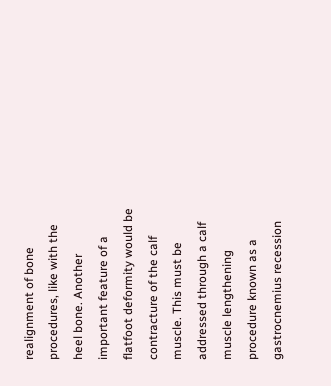realignment of bone procedures, like with the heel bone. Another important feature of a flatfoot deformity would be contracture of the calf muscle. This must be addressed through a calf muscle lengthening procedure known as a gastrocnemius recession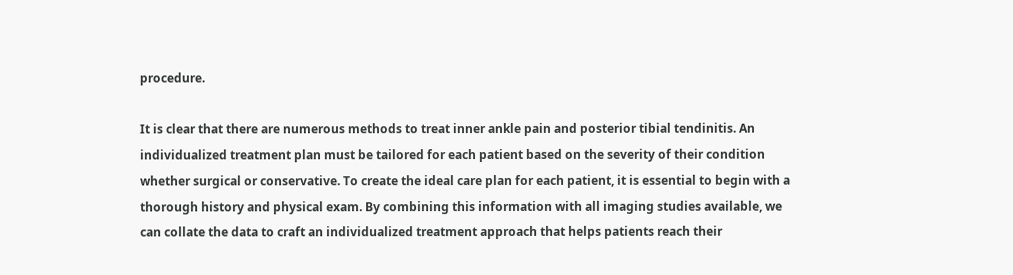procedure.

It is clear that there are numerous methods to treat inner ankle pain and posterior tibial tendinitis. An individualized treatment plan must be tailored for each patient based on the severity of their condition whether surgical or conservative. To create the ideal care plan for each patient, it is essential to begin with a thorough history and physical exam. By combining this information with all imaging studies available, we can collate the data to craft an individualized treatment approach that helps patients reach their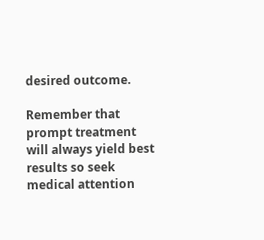desired outcome.

Remember that prompt treatment will always yield best results so seek medical attention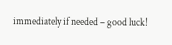immediately if needed – good luck!